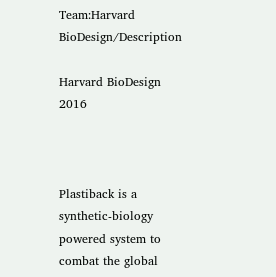Team:Harvard BioDesign/Description

Harvard BioDesign 2016



Plastiback is a synthetic-biology powered system to combat the global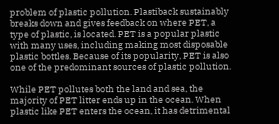problem of plastic pollution. Plastiback sustainably breaks down and gives feedback on where PET, a type of plastic, is located. PET is a popular plastic with many uses, including making most disposable plastic bottles. Because of its popularity, PET is also one of the predominant sources of plastic pollution.

While PET pollutes both the land and sea, the majority of PET litter ends up in the ocean. When plastic like PET enters the ocean, it has detrimental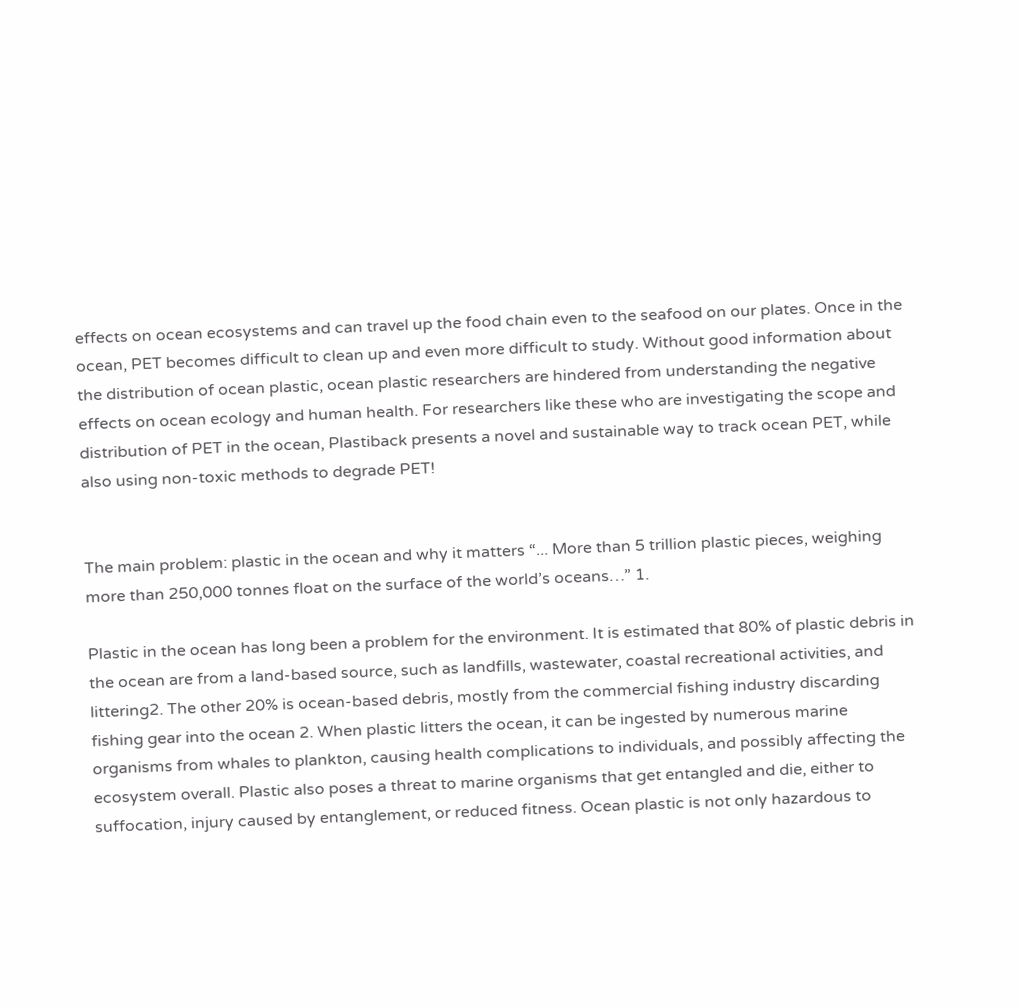effects on ocean ecosystems and can travel up the food chain even to the seafood on our plates. Once in the ocean, PET becomes difficult to clean up and even more difficult to study. Without good information about the distribution of ocean plastic, ocean plastic researchers are hindered from understanding the negative effects on ocean ecology and human health. For researchers like these who are investigating the scope and distribution of PET in the ocean, Plastiback presents a novel and sustainable way to track ocean PET, while also using non-toxic methods to degrade PET!


The main problem: plastic in the ocean and why it matters “... More than 5 trillion plastic pieces, weighing more than 250,000 tonnes float on the surface of the world’s oceans…” 1.

Plastic in the ocean has long been a problem for the environment. It is estimated that 80% of plastic debris in the ocean are from a land-based source, such as landfills, wastewater, coastal recreational activities, and littering2. The other 20% is ocean-based debris, mostly from the commercial fishing industry discarding fishing gear into the ocean 2. When plastic litters the ocean, it can be ingested by numerous marine organisms from whales to plankton, causing health complications to individuals, and possibly affecting the ecosystem overall. Plastic also poses a threat to marine organisms that get entangled and die, either to suffocation, injury caused by entanglement, or reduced fitness. Ocean plastic is not only hazardous to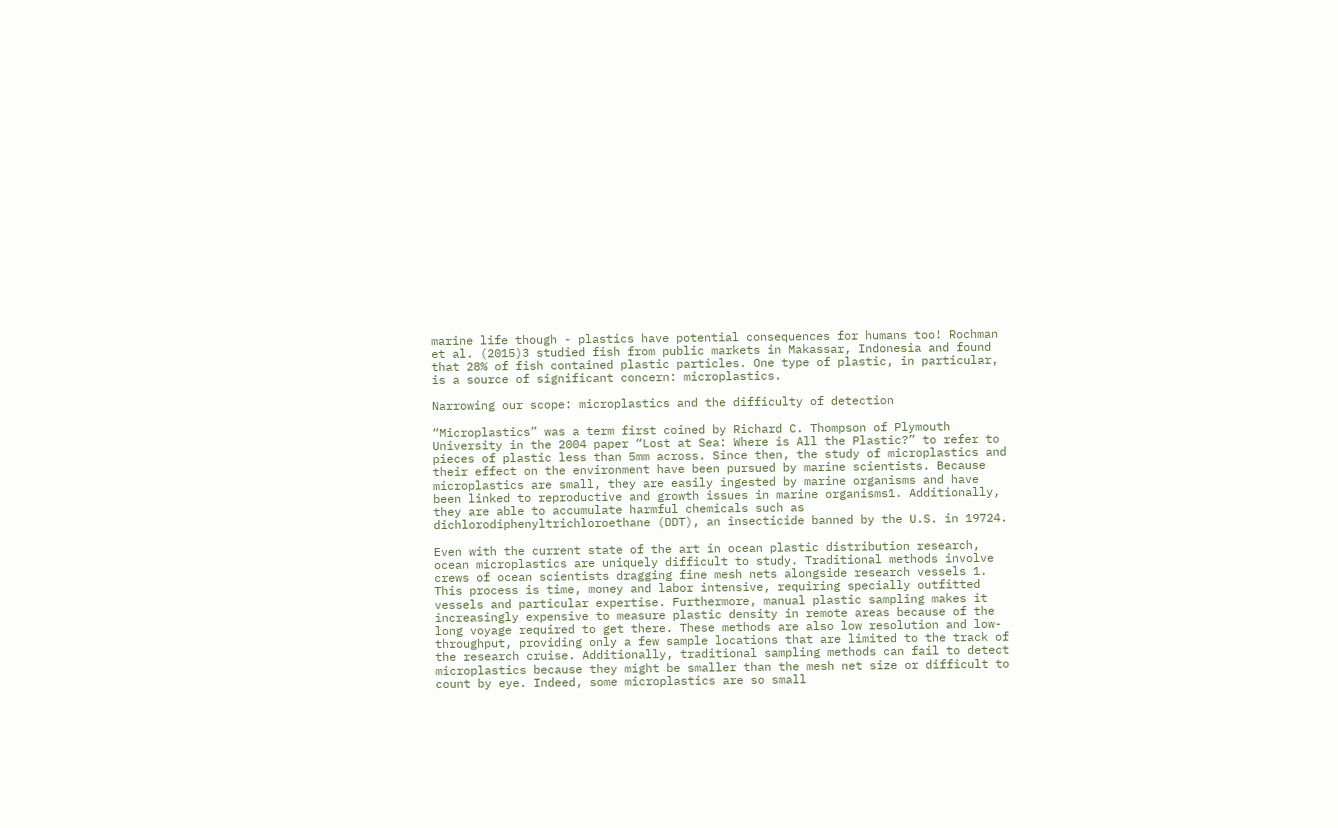marine life though - plastics have potential consequences for humans too! Rochman et al. (2015)3 studied fish from public markets in Makassar, Indonesia and found that 28% of fish contained plastic particles. One type of plastic, in particular, is a source of significant concern: microplastics.

Narrowing our scope: microplastics and the difficulty of detection

“Microplastics” was a term first coined by Richard C. Thompson of Plymouth University in the 2004 paper “Lost at Sea: Where is All the Plastic?” to refer to pieces of plastic less than 5mm across. Since then, the study of microplastics and their effect on the environment have been pursued by marine scientists. Because microplastics are small, they are easily ingested by marine organisms and have been linked to reproductive and growth issues in marine organisms1. Additionally, they are able to accumulate harmful chemicals such as dichlorodiphenyltrichloroethane (DDT), an insecticide banned by the U.S. in 19724.

Even with the current state of the art in ocean plastic distribution research, ocean microplastics are uniquely difficult to study. Traditional methods involve crews of ocean scientists dragging fine mesh nets alongside research vessels 1. This process is time, money and labor intensive, requiring specially outfitted vessels and particular expertise. Furthermore, manual plastic sampling makes it increasingly expensive to measure plastic density in remote areas because of the long voyage required to get there. These methods are also low resolution and low-throughput, providing only a few sample locations that are limited to the track of the research cruise. Additionally, traditional sampling methods can fail to detect microplastics because they might be smaller than the mesh net size or difficult to count by eye. Indeed, some microplastics are so small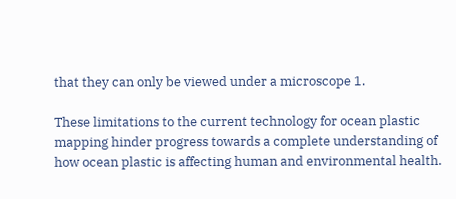that they can only be viewed under a microscope 1.

These limitations to the current technology for ocean plastic mapping hinder progress towards a complete understanding of how ocean plastic is affecting human and environmental health.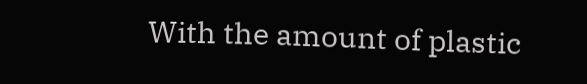With the amount of plastic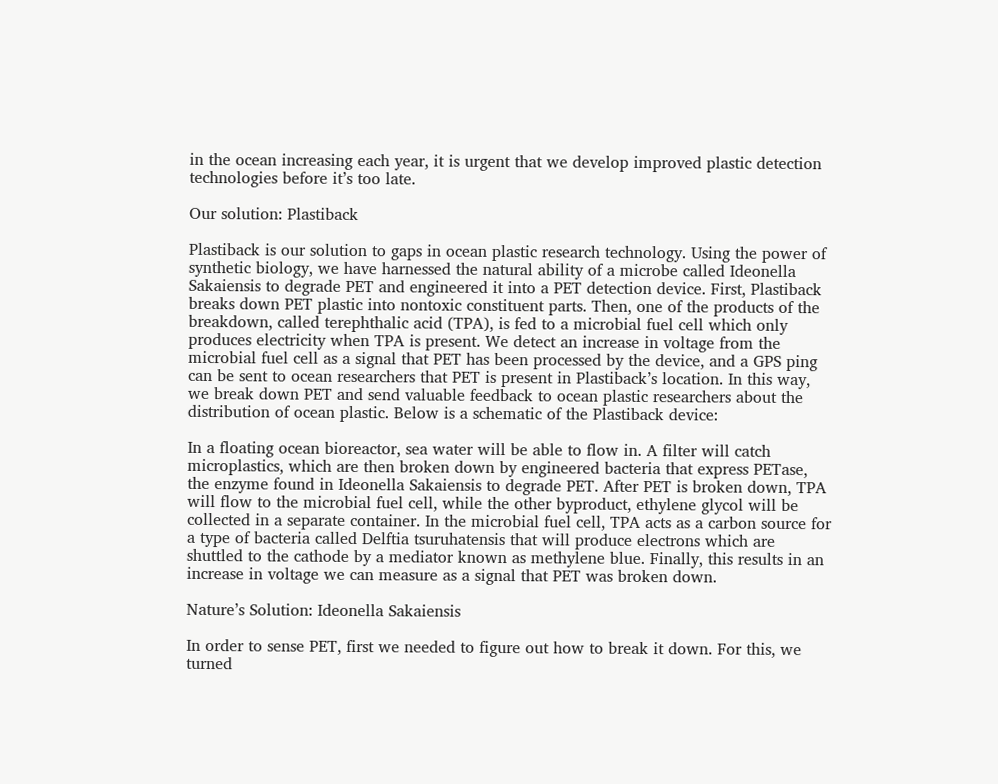in the ocean increasing each year, it is urgent that we develop improved plastic detection technologies before it’s too late.

Our solution: Plastiback

Plastiback is our solution to gaps in ocean plastic research technology. Using the power of synthetic biology, we have harnessed the natural ability of a microbe called Ideonella Sakaiensis to degrade PET and engineered it into a PET detection device. First, Plastiback breaks down PET plastic into nontoxic constituent parts. Then, one of the products of the breakdown, called terephthalic acid (TPA), is fed to a microbial fuel cell which only produces electricity when TPA is present. We detect an increase in voltage from the microbial fuel cell as a signal that PET has been processed by the device, and a GPS ping can be sent to ocean researchers that PET is present in Plastiback’s location. In this way, we break down PET and send valuable feedback to ocean plastic researchers about the distribution of ocean plastic. Below is a schematic of the Plastiback device:

In a floating ocean bioreactor, sea water will be able to flow in. A filter will catch microplastics, which are then broken down by engineered bacteria that express PETase, the enzyme found in Ideonella Sakaiensis to degrade PET. After PET is broken down, TPA will flow to the microbial fuel cell, while the other byproduct, ethylene glycol will be collected in a separate container. In the microbial fuel cell, TPA acts as a carbon source for a type of bacteria called Delftia tsuruhatensis that will produce electrons which are shuttled to the cathode by a mediator known as methylene blue. Finally, this results in an increase in voltage we can measure as a signal that PET was broken down.

Nature’s Solution: Ideonella Sakaiensis

In order to sense PET, first we needed to figure out how to break it down. For this, we turned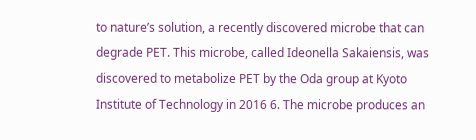to nature’s solution, a recently discovered microbe that can degrade PET. This microbe, called Ideonella Sakaiensis, was discovered to metabolize PET by the Oda group at Kyoto Institute of Technology in 2016 6. The microbe produces an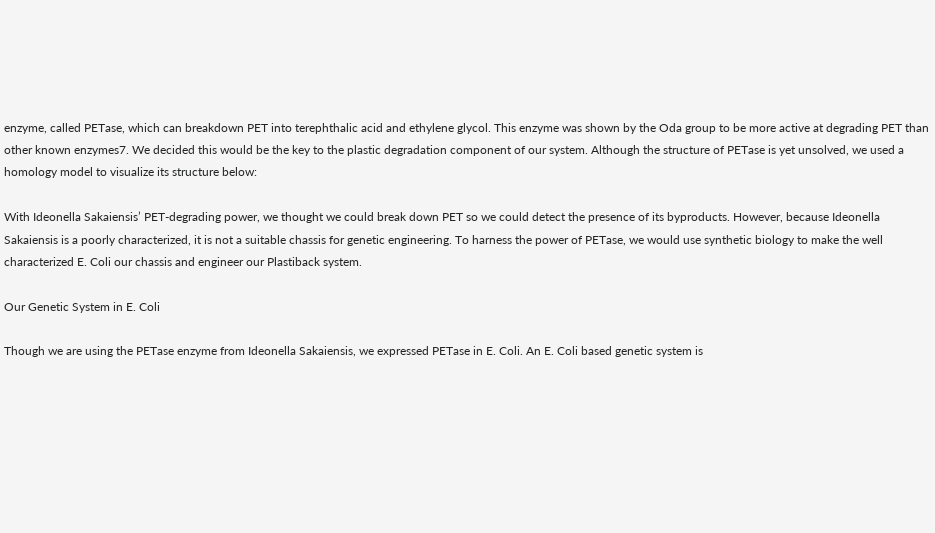enzyme, called PETase, which can breakdown PET into terephthalic acid and ethylene glycol. This enzyme was shown by the Oda group to be more active at degrading PET than other known enzymes7. We decided this would be the key to the plastic degradation component of our system. Although the structure of PETase is yet unsolved, we used a homology model to visualize its structure below:

With Ideonella Sakaiensis’ PET-degrading power, we thought we could break down PET so we could detect the presence of its byproducts. However, because Ideonella Sakaiensis is a poorly characterized, it is not a suitable chassis for genetic engineering. To harness the power of PETase, we would use synthetic biology to make the well characterized E. Coli our chassis and engineer our Plastiback system.

Our Genetic System in E. Coli

Though we are using the PETase enzyme from Ideonella Sakaiensis, we expressed PETase in E. Coli. An E. Coli based genetic system is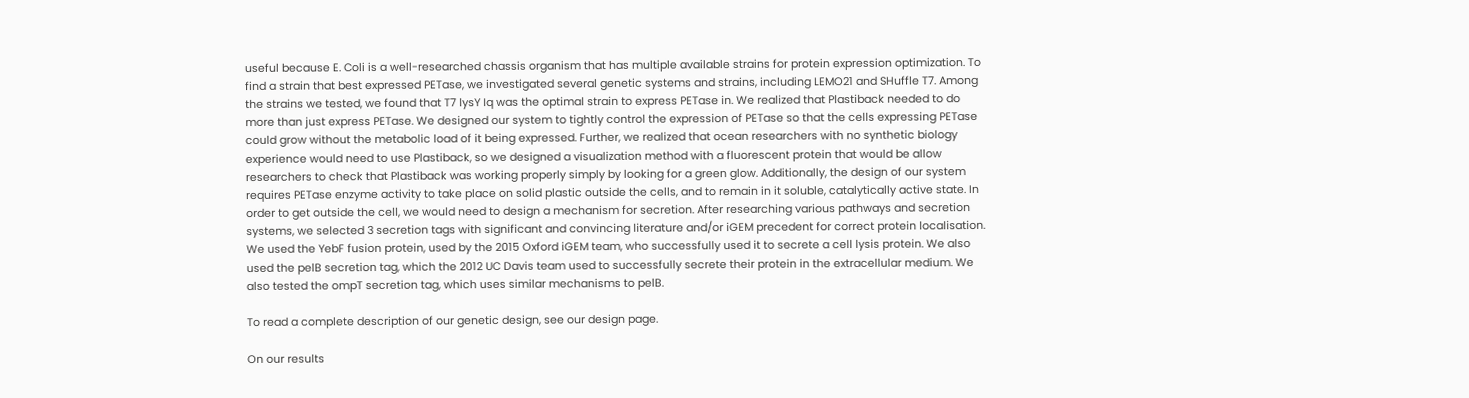useful because E. Coli is a well-researched chassis organism that has multiple available strains for protein expression optimization. To find a strain that best expressed PETase, we investigated several genetic systems and strains, including LEMO21 and SHuffle T7. Among the strains we tested, we found that T7 lysY Iq was the optimal strain to express PETase in. We realized that Plastiback needed to do more than just express PETase. We designed our system to tightly control the expression of PETase so that the cells expressing PETase could grow without the metabolic load of it being expressed. Further, we realized that ocean researchers with no synthetic biology experience would need to use Plastiback, so we designed a visualization method with a fluorescent protein that would be allow researchers to check that Plastiback was working properly simply by looking for a green glow. Additionally, the design of our system requires PETase enzyme activity to take place on solid plastic outside the cells, and to remain in it soluble, catalytically active state. In order to get outside the cell, we would need to design a mechanism for secretion. After researching various pathways and secretion systems, we selected 3 secretion tags with significant and convincing literature and/or iGEM precedent for correct protein localisation. We used the YebF fusion protein, used by the 2015 Oxford iGEM team, who successfully used it to secrete a cell lysis protein. We also used the pelB secretion tag, which the 2012 UC Davis team used to successfully secrete their protein in the extracellular medium. We also tested the ompT secretion tag, which uses similar mechanisms to pelB.

To read a complete description of our genetic design, see our design page.

On our results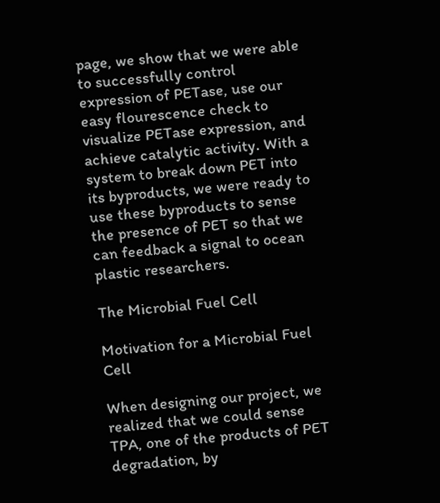page, we show that we were able to successfully control expression of PETase, use our easy flourescence check to visualize PETase expression, and achieve catalytic activity. With a system to break down PET into its byproducts, we were ready to use these byproducts to sense the presence of PET so that we can feedback a signal to ocean plastic researchers.

The Microbial Fuel Cell

Motivation for a Microbial Fuel Cell

When designing our project, we realized that we could sense TPA, one of the products of PET degradation, by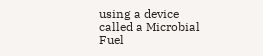using a device called a Microbial Fuel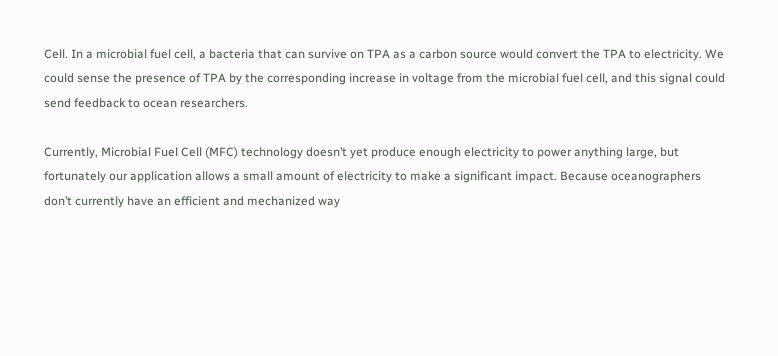Cell. In a microbial fuel cell, a bacteria that can survive on TPA as a carbon source would convert the TPA to electricity. We could sense the presence of TPA by the corresponding increase in voltage from the microbial fuel cell, and this signal could send feedback to ocean researchers.

Currently, Microbial Fuel Cell (MFC) technology doesn’t yet produce enough electricity to power anything large, but fortunately our application allows a small amount of electricity to make a significant impact. Because oceanographers don’t currently have an efficient and mechanized way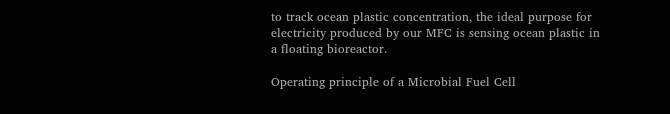to track ocean plastic concentration, the ideal purpose for electricity produced by our MFC is sensing ocean plastic in a floating bioreactor.

Operating principle of a Microbial Fuel Cell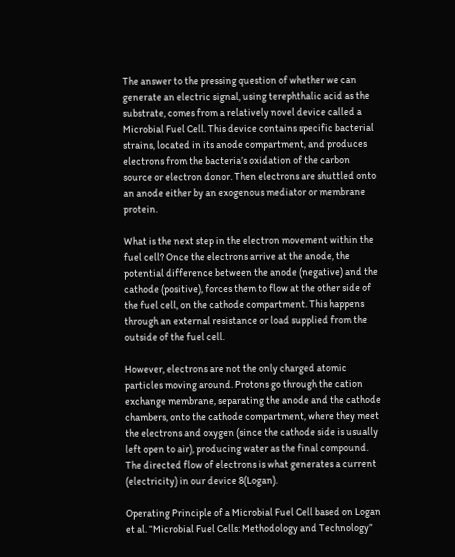The answer to the pressing question of whether we can generate an electric signal, using terephthalic acid as the substrate, comes from a relatively novel device called a Microbial Fuel Cell. This device contains specific bacterial strains, located in its anode compartment, and produces electrons from the bacteria’s oxidation of the carbon source or electron donor. Then electrons are shuttled onto an anode either by an exogenous mediator or membrane protein.

What is the next step in the electron movement within the fuel cell? Once the electrons arrive at the anode, the potential difference between the anode (negative) and the cathode (positive), forces them to flow at the other side of the fuel cell, on the cathode compartment. This happens through an external resistance or load supplied from the outside of the fuel cell.

However, electrons are not the only charged atomic particles moving around. Protons go through the cation exchange membrane, separating the anode and the cathode chambers, onto the cathode compartment, where they meet the electrons and oxygen (since the cathode side is usually left open to air), producing water as the final compound. The directed flow of electrons is what generates a current (electricity) in our device 8(Logan).

Operating Principle of a Microbial Fuel Cell based on Logan et al. “Microbial Fuel Cells: Methodology and Technology”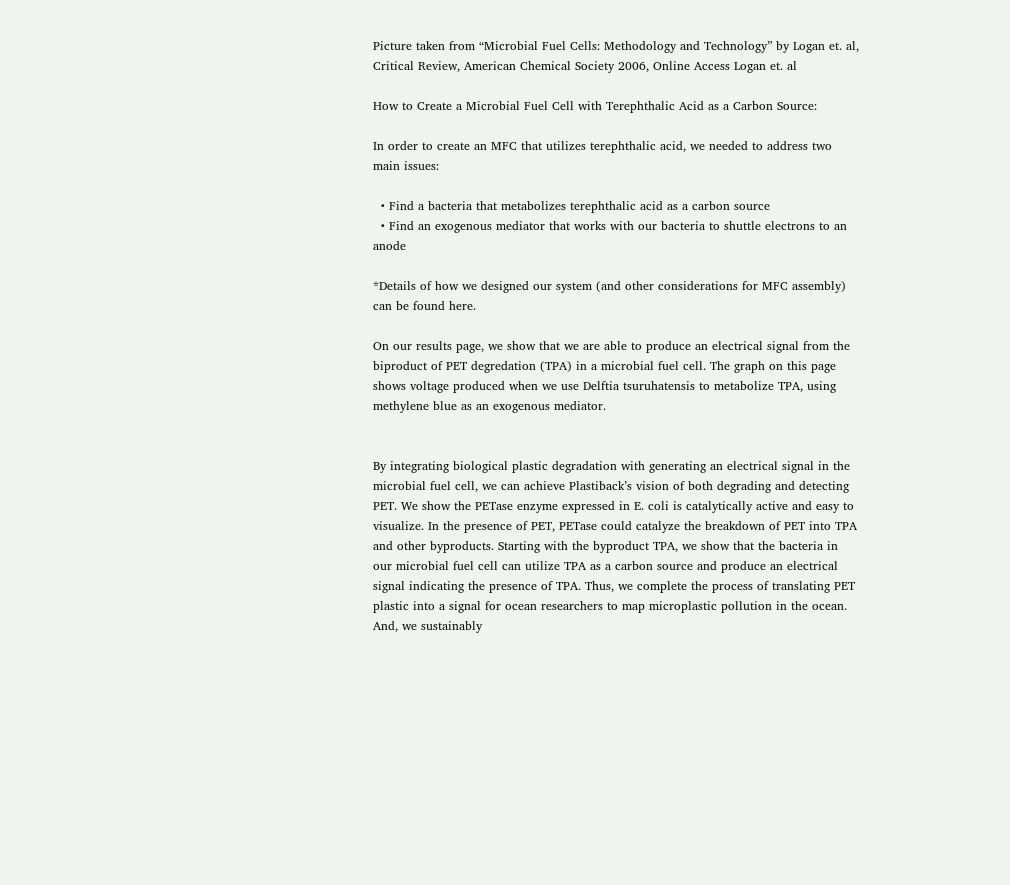Picture taken from “Microbial Fuel Cells: Methodology and Technology” by Logan et. al, Critical Review, American Chemical Society 2006, Online Access Logan et. al

How to Create a Microbial Fuel Cell with Terephthalic Acid as a Carbon Source:

In order to create an MFC that utilizes terephthalic acid, we needed to address two main issues:

  • Find a bacteria that metabolizes terephthalic acid as a carbon source
  • Find an exogenous mediator that works with our bacteria to shuttle electrons to an anode

*Details of how we designed our system (and other considerations for MFC assembly) can be found here.

On our results page, we show that we are able to produce an electrical signal from the biproduct of PET degredation (TPA) in a microbial fuel cell. The graph on this page shows voltage produced when we use Delftia tsuruhatensis to metabolize TPA, using methylene blue as an exogenous mediator.


By integrating biological plastic degradation with generating an electrical signal in the microbial fuel cell, we can achieve Plastiback’s vision of both degrading and detecting PET. We show the PETase enzyme expressed in E. coli is catalytically active and easy to visualize. In the presence of PET, PETase could catalyze the breakdown of PET into TPA and other byproducts. Starting with the byproduct TPA, we show that the bacteria in our microbial fuel cell can utilize TPA as a carbon source and produce an electrical signal indicating the presence of TPA. Thus, we complete the process of translating PET plastic into a signal for ocean researchers to map microplastic pollution in the ocean. And, we sustainably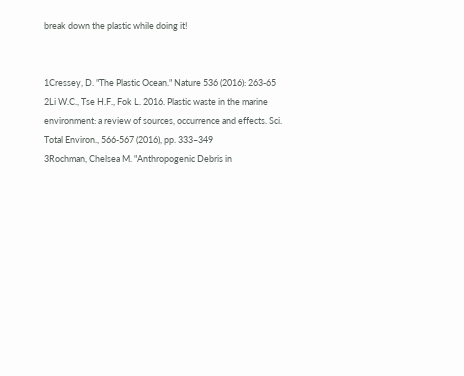break down the plastic while doing it!


1Cressey, D. "The Plastic Ocean." Nature 536 (2016): 263-65
2Li W.C., Tse H.F., Fok L. 2016. Plastic waste in the marine environment: a review of sources, occurrence and effects. Sci. Total Environ., 566-567 (2016), pp. 333–349
3Rochman, Chelsea M. "Anthropogenic Debris in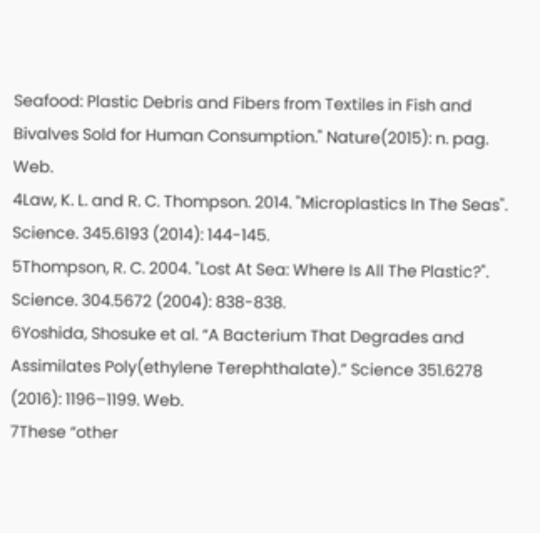Seafood: Plastic Debris and Fibers from Textiles in Fish and Bivalves Sold for Human Consumption." Nature(2015): n. pag. Web.
4Law, K. L. and R. C. Thompson. 2014. "Microplastics In The Seas". Science. 345.6193 (2014): 144-145.
5Thompson, R. C. 2004. "Lost At Sea: Where Is All The Plastic?". Science. 304.5672 (2004): 838-838.
6Yoshida, Shosuke et al. “A Bacterium That Degrades and Assimilates Poly(ethylene Terephthalate).” Science 351.6278 (2016): 1196–1199. Web.
7These “other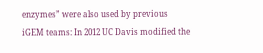enzymes” were also used by previous iGEM teams: In 2012 UC Davis modified the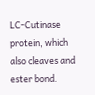LC-Cutinase protein, which also cleaves and ester bond.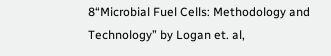8“Microbial Fuel Cells: Methodology and Technology” by Logan et. al,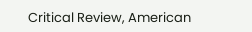Critical Review, American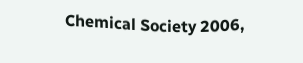Chemical Society 2006,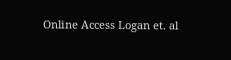Online Access Logan et. al